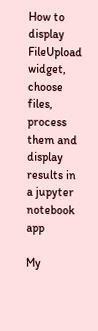How to display FileUpload widget, choose files, process them and display results in a jupyter notebook app

My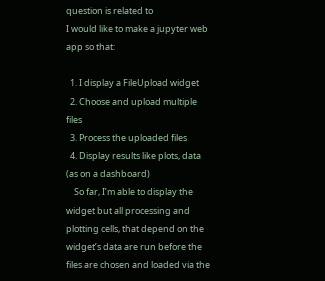question is related to
I would like to make a jupyter web app so that:

  1. I display a FileUpload widget
  2. Choose and upload multiple files
  3. Process the uploaded files
  4. Display results like plots, data (as on a dashboard)
    So far, I’m able to display the widget but all processing and plotting cells, that depend on the widget’s data are run before the files are chosen and loaded via the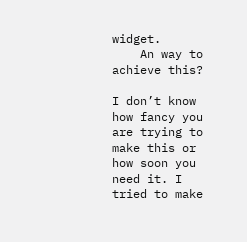widget.
    An way to achieve this?

I don’t know how fancy you are trying to make this or how soon you need it. I tried to make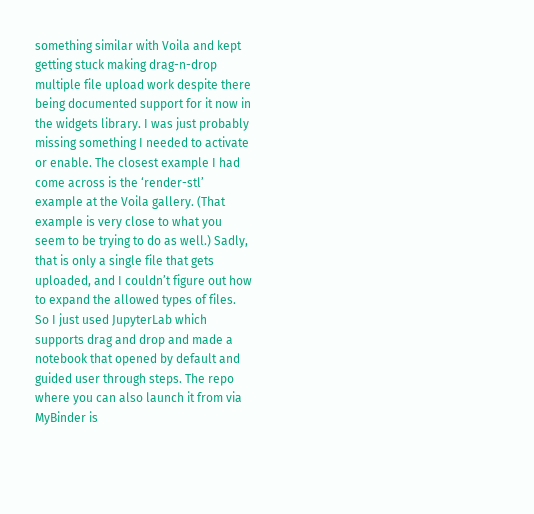something similar with Voila and kept getting stuck making drag-n-drop multiple file upload work despite there being documented support for it now in the widgets library. I was just probably missing something I needed to activate or enable. The closest example I had come across is the ‘render-stl’ example at the Voila gallery. (That example is very close to what you seem to be trying to do as well.) Sadly, that is only a single file that gets uploaded, and I couldn’t figure out how to expand the allowed types of files. So I just used JupyterLab which supports drag and drop and made a notebook that opened by default and guided user through steps. The repo where you can also launch it from via MyBinder is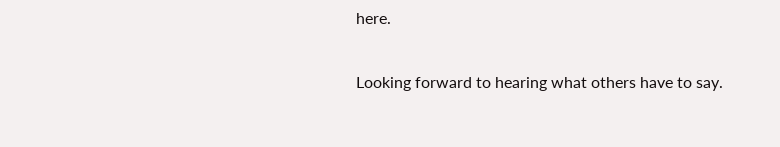here.

Looking forward to hearing what others have to say.